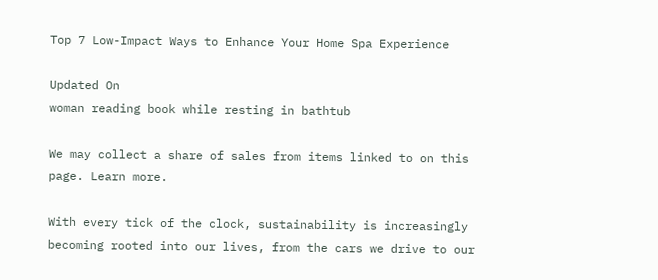Top 7 Low-Impact Ways to Enhance Your Home Spa Experience

Updated On
woman reading book while resting in bathtub

We may collect a share of sales from items linked to on this page. Learn more.

With every tick of the clock, sustainability is increasingly becoming rooted into our lives, from the cars we drive to our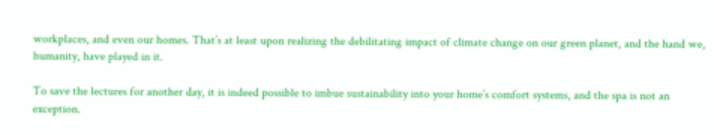workplaces, and even our homes. That’s at least upon realizing the debilitating impact of climate change on our green planet, and the hand we, humanity, have played in it.

To save the lectures for another day, it is indeed possible to imbue sustainability into your home’s comfort systems, and the spa is not an exception.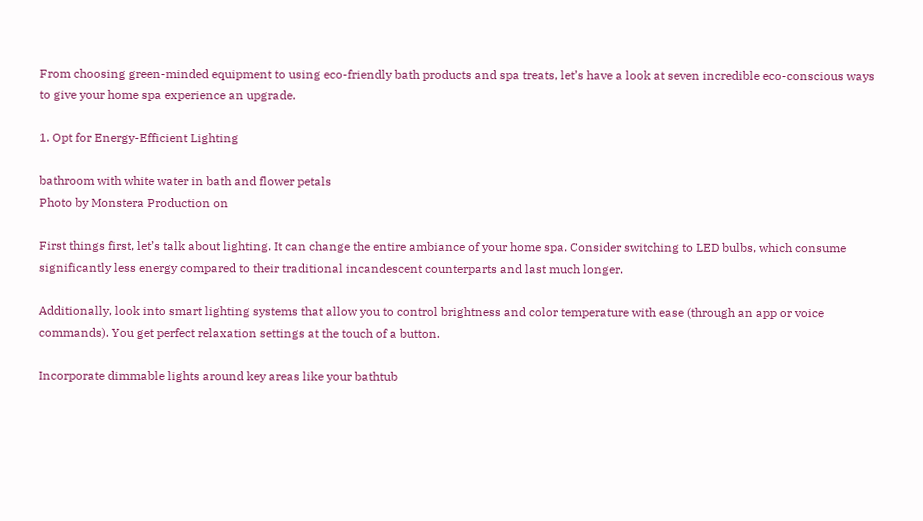From choosing green-minded equipment to using eco-friendly bath products and spa treats, let’s have a look at seven incredible eco-conscious ways to give your home spa experience an upgrade.

1. Opt for Energy-Efficient Lighting

bathroom with white water in bath and flower petals
Photo by Monstera Production on

First things first, let’s talk about lighting. It can change the entire ambiance of your home spa. Consider switching to LED bulbs, which consume significantly less energy compared to their traditional incandescent counterparts and last much longer.

Additionally, look into smart lighting systems that allow you to control brightness and color temperature with ease (through an app or voice commands). You get perfect relaxation settings at the touch of a button.

Incorporate dimmable lights around key areas like your bathtub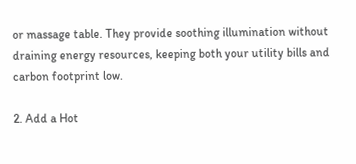or massage table. They provide soothing illumination without draining energy resources, keeping both your utility bills and carbon footprint low.

2. Add a Hot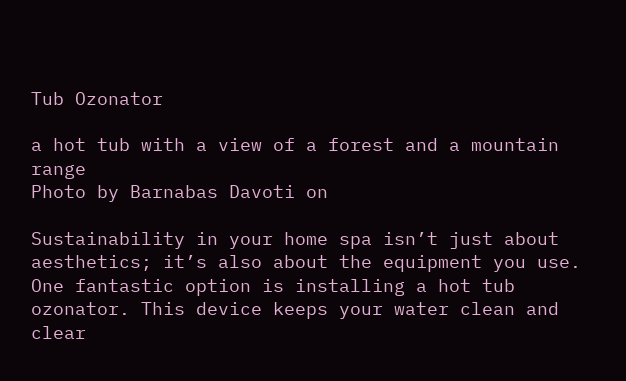Tub Ozonator

a hot tub with a view of a forest and a mountain range
Photo by Barnabas Davoti on

Sustainability in your home spa isn’t just about aesthetics; it’s also about the equipment you use. One fantastic option is installing a hot tub ozonator. This device keeps your water clean and clear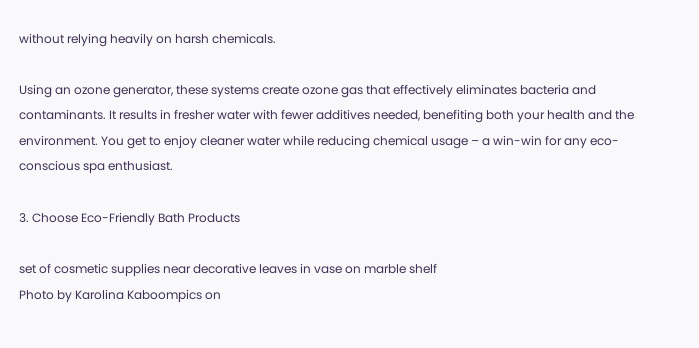without relying heavily on harsh chemicals.

Using an ozone generator, these systems create ozone gas that effectively eliminates bacteria and contaminants. It results in fresher water with fewer additives needed, benefiting both your health and the environment. You get to enjoy cleaner water while reducing chemical usage – a win-win for any eco-conscious spa enthusiast.

3. Choose Eco-Friendly Bath Products

set of cosmetic supplies near decorative leaves in vase on marble shelf
Photo by Karolina Kaboompics on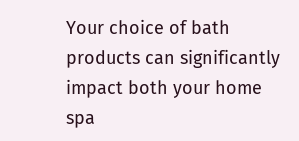Your choice of bath products can significantly impact both your home spa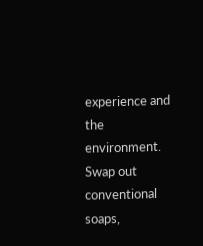experience and the environment. Swap out conventional soaps,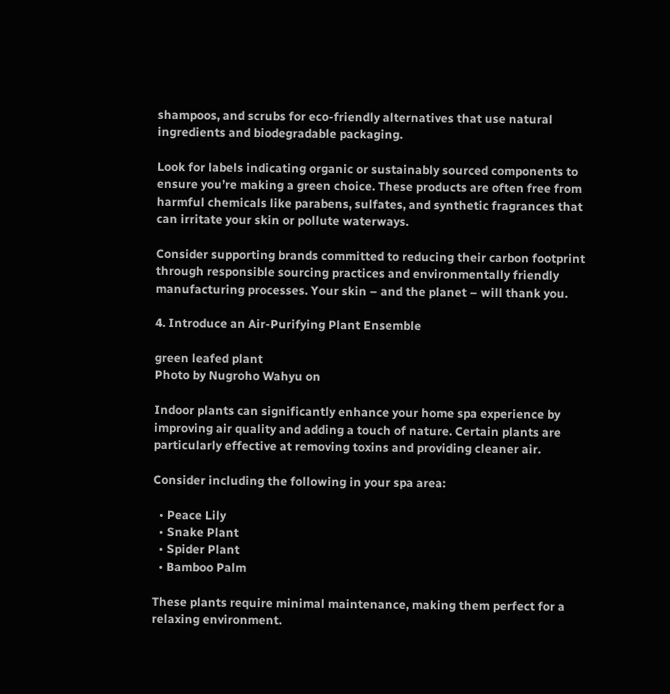shampoos, and scrubs for eco-friendly alternatives that use natural ingredients and biodegradable packaging.

Look for labels indicating organic or sustainably sourced components to ensure you’re making a green choice. These products are often free from harmful chemicals like parabens, sulfates, and synthetic fragrances that can irritate your skin or pollute waterways.

Consider supporting brands committed to reducing their carbon footprint through responsible sourcing practices and environmentally friendly manufacturing processes. Your skin – and the planet – will thank you.

4. Introduce an Air-Purifying Plant Ensemble

green leafed plant
Photo by Nugroho Wahyu on

Indoor plants can significantly enhance your home spa experience by improving air quality and adding a touch of nature. Certain plants are particularly effective at removing toxins and providing cleaner air.

Consider including the following in your spa area:

  • Peace Lily
  • Snake Plant
  • Spider Plant
  • Bamboo Palm

These plants require minimal maintenance, making them perfect for a relaxing environment.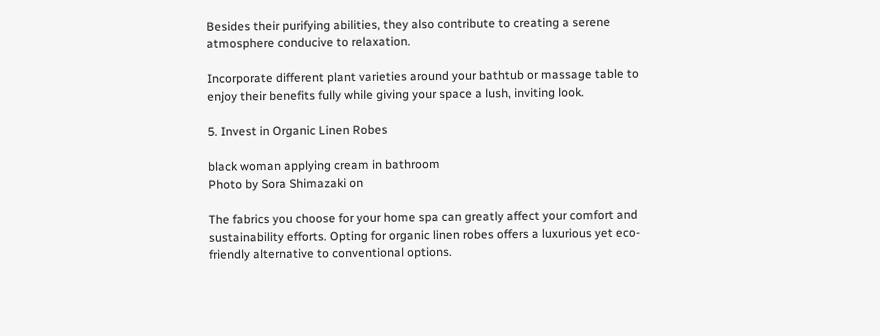Besides their purifying abilities, they also contribute to creating a serene atmosphere conducive to relaxation.

Incorporate different plant varieties around your bathtub or massage table to enjoy their benefits fully while giving your space a lush, inviting look.

5. Invest in Organic Linen Robes

black woman applying cream in bathroom
Photo by Sora Shimazaki on

The fabrics you choose for your home spa can greatly affect your comfort and sustainability efforts. Opting for organic linen robes offers a luxurious yet eco-friendly alternative to conventional options.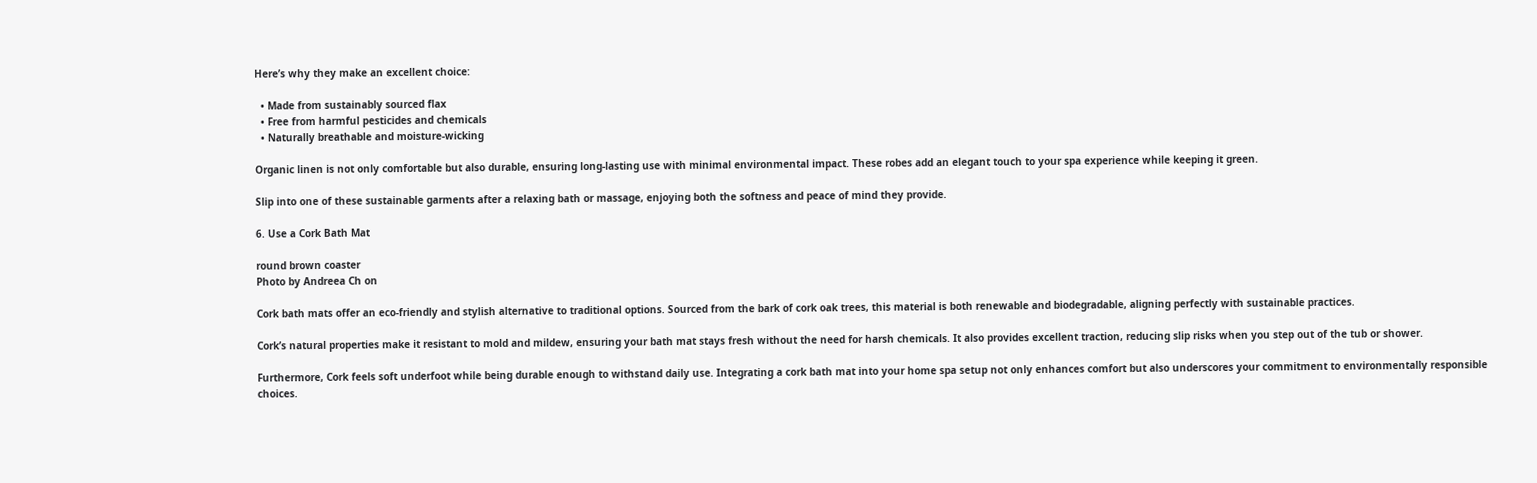Here’s why they make an excellent choice:

  • Made from sustainably sourced flax
  • Free from harmful pesticides and chemicals
  • Naturally breathable and moisture-wicking

Organic linen is not only comfortable but also durable, ensuring long-lasting use with minimal environmental impact. These robes add an elegant touch to your spa experience while keeping it green.

Slip into one of these sustainable garments after a relaxing bath or massage, enjoying both the softness and peace of mind they provide.

6. Use a Cork Bath Mat

round brown coaster
Photo by Andreea Ch on

Cork bath mats offer an eco-friendly and stylish alternative to traditional options. Sourced from the bark of cork oak trees, this material is both renewable and biodegradable, aligning perfectly with sustainable practices.

Cork’s natural properties make it resistant to mold and mildew, ensuring your bath mat stays fresh without the need for harsh chemicals. It also provides excellent traction, reducing slip risks when you step out of the tub or shower.

Furthermore, Cork feels soft underfoot while being durable enough to withstand daily use. Integrating a cork bath mat into your home spa setup not only enhances comfort but also underscores your commitment to environmentally responsible choices.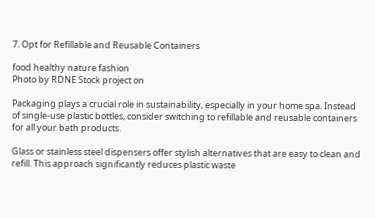7. Opt for Refillable and Reusable Containers

food healthy nature fashion
Photo by RDNE Stock project on

Packaging plays a crucial role in sustainability, especially in your home spa. Instead of single-use plastic bottles, consider switching to refillable and reusable containers for all your bath products.

Glass or stainless steel dispensers offer stylish alternatives that are easy to clean and refill. This approach significantly reduces plastic waste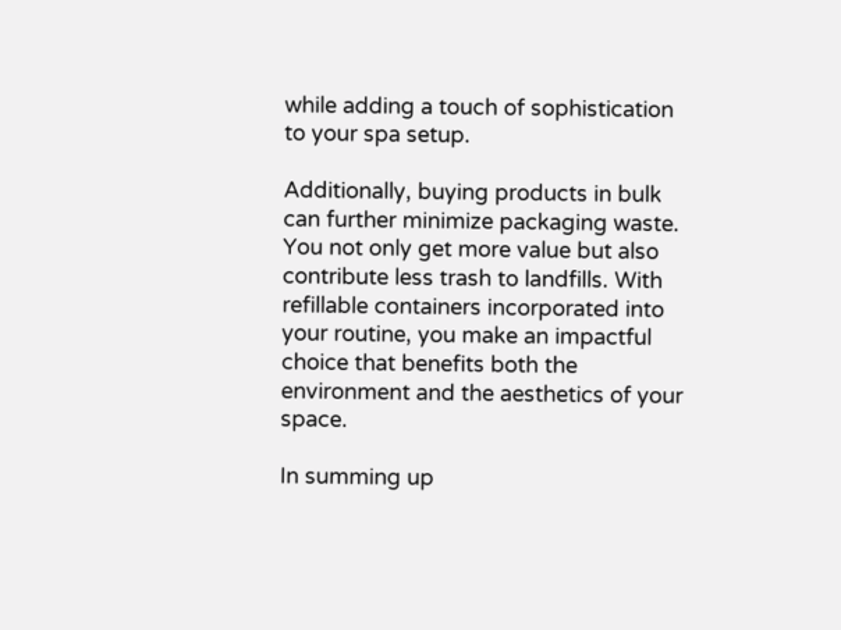while adding a touch of sophistication to your spa setup.

Additionally, buying products in bulk can further minimize packaging waste. You not only get more value but also contribute less trash to landfills. With refillable containers incorporated into your routine, you make an impactful choice that benefits both the environment and the aesthetics of your space.

In summing up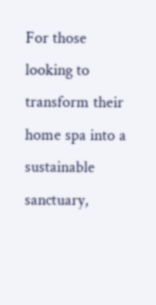For those looking to transform their home spa into a sustainable sanctuary,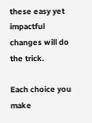these easy yet impactful changes will do the trick.

Each choice you make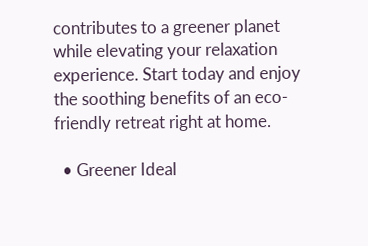contributes to a greener planet while elevating your relaxation experience. Start today and enjoy the soothing benefits of an eco-friendly retreat right at home.

  • Greener Ideal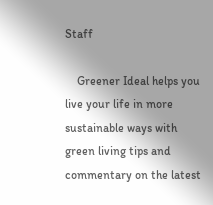Staff

    Greener Ideal helps you live your life in more sustainable ways with green living tips and commentary on the latest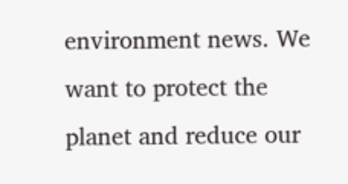environment news. We want to protect the planet and reduce our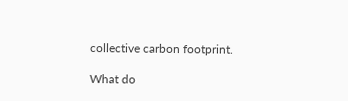collective carbon footprint.

What do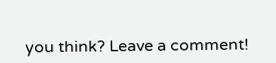you think? Leave a comment!